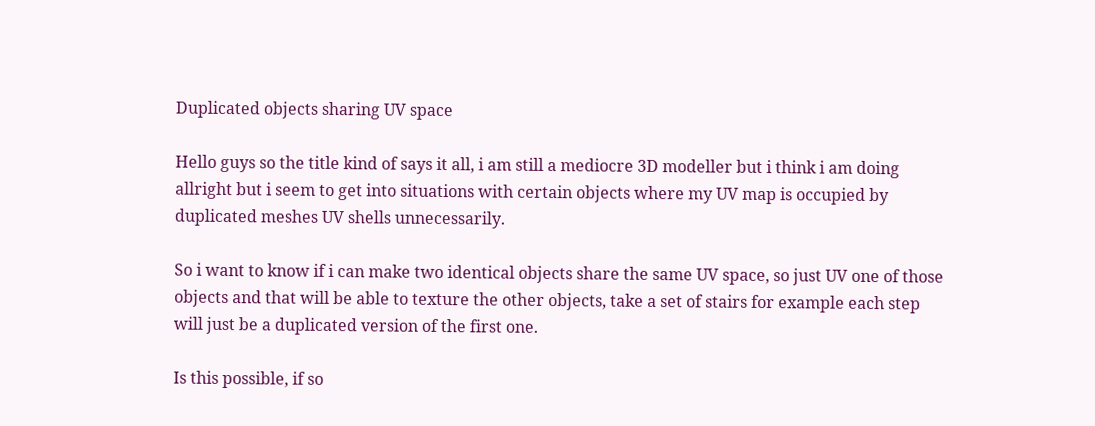Duplicated objects sharing UV space

Hello guys so the title kind of says it all, i am still a mediocre 3D modeller but i think i am doing allright but i seem to get into situations with certain objects where my UV map is occupied by duplicated meshes UV shells unnecessarily.

So i want to know if i can make two identical objects share the same UV space, so just UV one of those objects and that will be able to texture the other objects, take a set of stairs for example each step will just be a duplicated version of the first one.

Is this possible, if so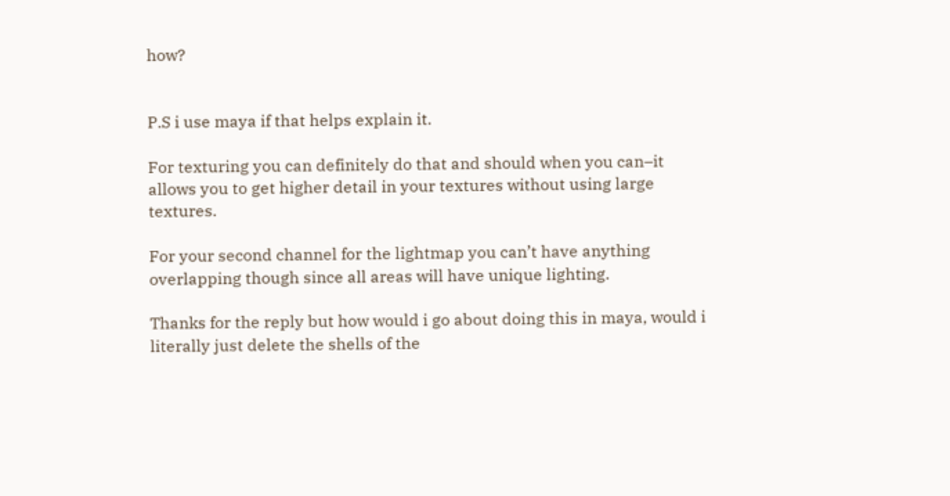how?


P.S i use maya if that helps explain it.

For texturing you can definitely do that and should when you can–it allows you to get higher detail in your textures without using large textures.

For your second channel for the lightmap you can’t have anything overlapping though since all areas will have unique lighting.

Thanks for the reply but how would i go about doing this in maya, would i literally just delete the shells of the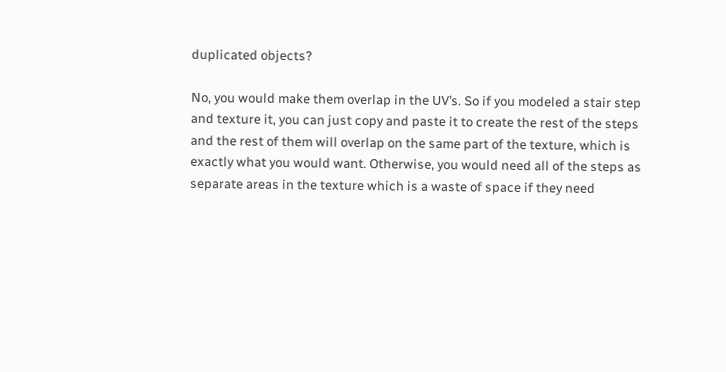duplicated objects?

No, you would make them overlap in the UV’s. So if you modeled a stair step and texture it, you can just copy and paste it to create the rest of the steps and the rest of them will overlap on the same part of the texture, which is exactly what you would want. Otherwise, you would need all of the steps as separate areas in the texture which is a waste of space if they need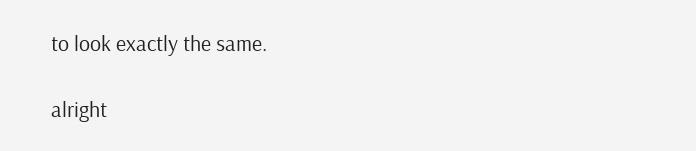to look exactly the same.

alright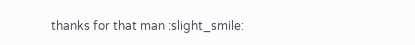thanks for that man :slight_smile: